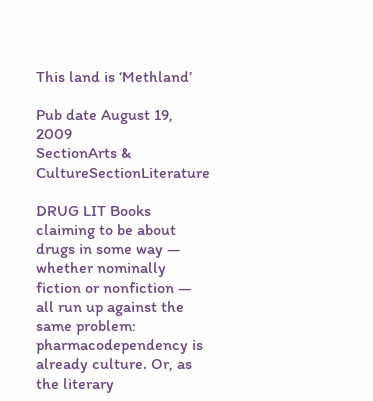This land is ‘Methland’

Pub date August 19, 2009
SectionArts & CultureSectionLiterature

DRUG LIT Books claiming to be about drugs in some way — whether nominally fiction or nonfiction — all run up against the same problem: pharmacodependency is already culture. Or, as the literary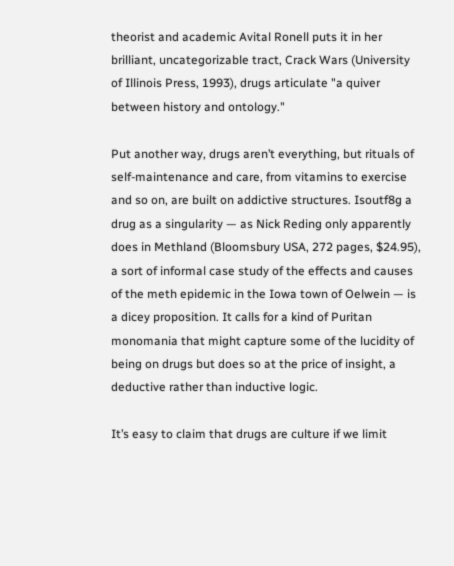theorist and academic Avital Ronell puts it in her brilliant, uncategorizable tract, Crack Wars (University of Illinois Press, 1993), drugs articulate "a quiver between history and ontology."

Put another way, drugs aren’t everything, but rituals of self-maintenance and care, from vitamins to exercise and so on, are built on addictive structures. Isoutf8g a drug as a singularity — as Nick Reding only apparently does in Methland (Bloomsbury USA, 272 pages, $24.95), a sort of informal case study of the effects and causes of the meth epidemic in the Iowa town of Oelwein — is a dicey proposition. It calls for a kind of Puritan monomania that might capture some of the lucidity of being on drugs but does so at the price of insight, a deductive rather than inductive logic.

It’s easy to claim that drugs are culture if we limit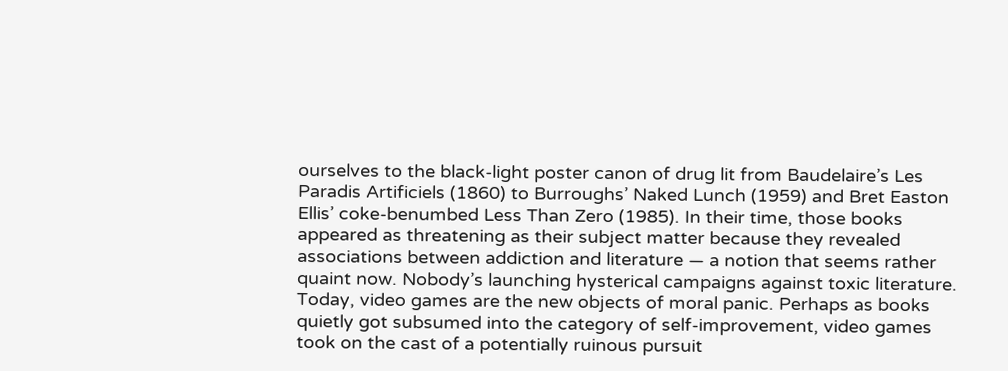ourselves to the black-light poster canon of drug lit from Baudelaire’s Les Paradis Artificiels (1860) to Burroughs’ Naked Lunch (1959) and Bret Easton Ellis’ coke-benumbed Less Than Zero (1985). In their time, those books appeared as threatening as their subject matter because they revealed associations between addiction and literature — a notion that seems rather quaint now. Nobody’s launching hysterical campaigns against toxic literature. Today, video games are the new objects of moral panic. Perhaps as books quietly got subsumed into the category of self-improvement, video games took on the cast of a potentially ruinous pursuit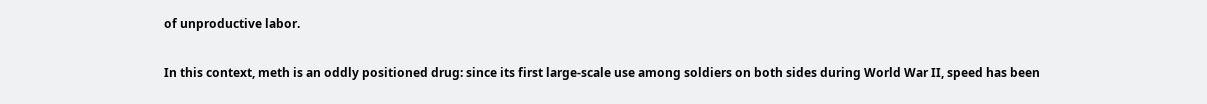of unproductive labor.

In this context, meth is an oddly positioned drug: since its first large-scale use among soldiers on both sides during World War II, speed has been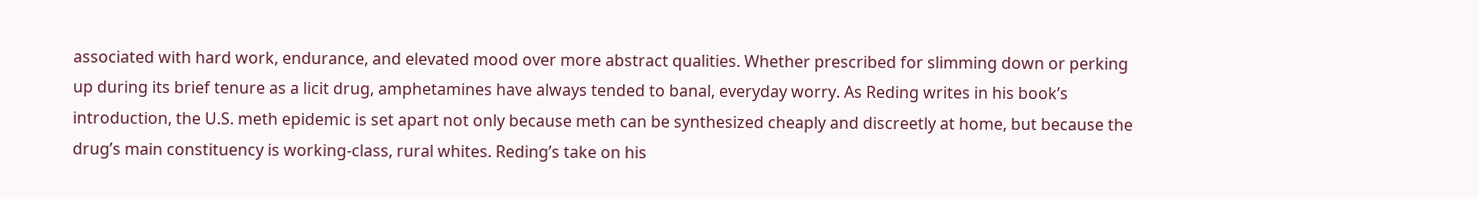associated with hard work, endurance, and elevated mood over more abstract qualities. Whether prescribed for slimming down or perking up during its brief tenure as a licit drug, amphetamines have always tended to banal, everyday worry. As Reding writes in his book’s introduction, the U.S. meth epidemic is set apart not only because meth can be synthesized cheaply and discreetly at home, but because the drug’s main constituency is working-class, rural whites. Reding’s take on his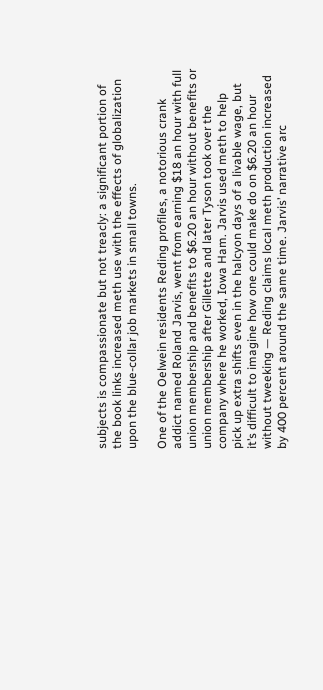subjects is compassionate but not treacly: a significant portion of the book links increased meth use with the effects of globalization upon the blue-collar job markets in small towns.

One of the Oelwein residents Reding profiles, a notorious crank addict named Roland Jarvis, went from earning $18 an hour with full union membership and benefits to $6.20 an hour without benefits or union membership after Gillette and later Tyson took over the company where he worked, Iowa Ham. Jarvis used meth to help pick up extra shifts even in the halcyon days of a livable wage, but it’s difficult to imagine how one could make do on $6.20 an hour without tweeking — Reding claims local meth production increased by 400 percent around the same time. Jarvis’ narrative arc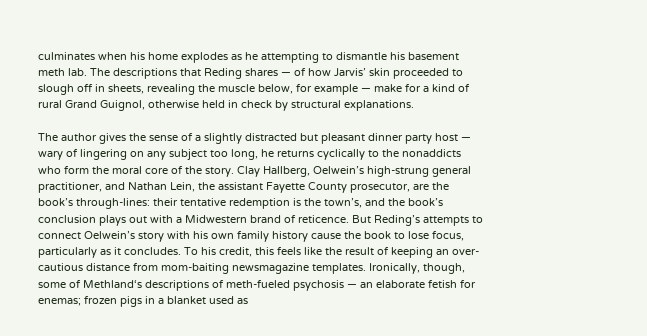culminates when his home explodes as he attempting to dismantle his basement meth lab. The descriptions that Reding shares — of how Jarvis’ skin proceeded to slough off in sheets, revealing the muscle below, for example — make for a kind of rural Grand Guignol, otherwise held in check by structural explanations.

The author gives the sense of a slightly distracted but pleasant dinner party host — wary of lingering on any subject too long, he returns cyclically to the nonaddicts who form the moral core of the story. Clay Hallberg, Oelwein’s high-strung general practitioner, and Nathan Lein, the assistant Fayette County prosecutor, are the book’s through-lines: their tentative redemption is the town’s, and the book’s conclusion plays out with a Midwestern brand of reticence. But Reding’s attempts to connect Oelwein’s story with his own family history cause the book to lose focus, particularly as it concludes. To his credit, this feels like the result of keeping an over-cautious distance from mom-baiting newsmagazine templates. Ironically, though, some of Methland‘s descriptions of meth-fueled psychosis — an elaborate fetish for enemas; frozen pigs in a blanket used as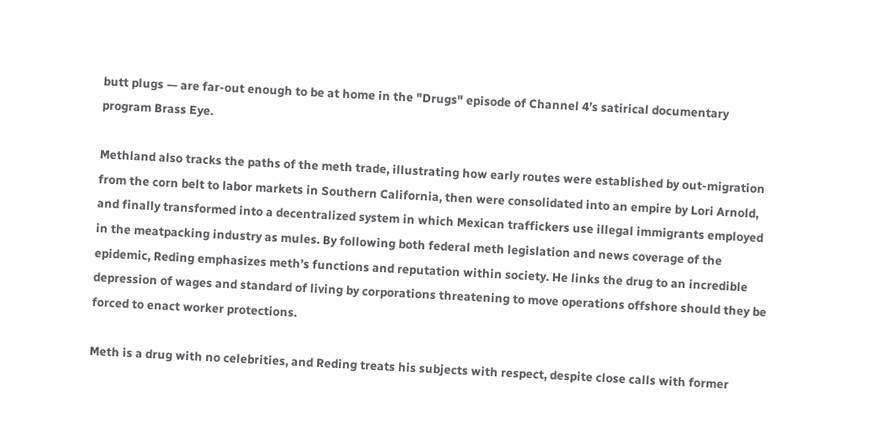butt plugs — are far-out enough to be at home in the "Drugs" episode of Channel 4’s satirical documentary program Brass Eye.

Methland also tracks the paths of the meth trade, illustrating how early routes were established by out-migration from the corn belt to labor markets in Southern California, then were consolidated into an empire by Lori Arnold, and finally transformed into a decentralized system in which Mexican traffickers use illegal immigrants employed in the meatpacking industry as mules. By following both federal meth legislation and news coverage of the epidemic, Reding emphasizes meth’s functions and reputation within society. He links the drug to an incredible depression of wages and standard of living by corporations threatening to move operations offshore should they be forced to enact worker protections.

Meth is a drug with no celebrities, and Reding treats his subjects with respect, despite close calls with former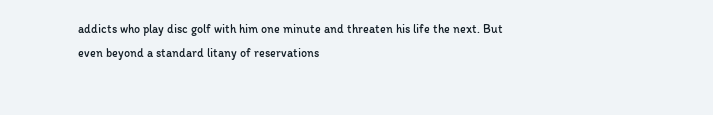addicts who play disc golf with him one minute and threaten his life the next. But even beyond a standard litany of reservations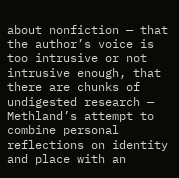about nonfiction — that the author’s voice is too intrusive or not intrusive enough, that there are chunks of undigested research — Methland’s attempt to combine personal reflections on identity and place with an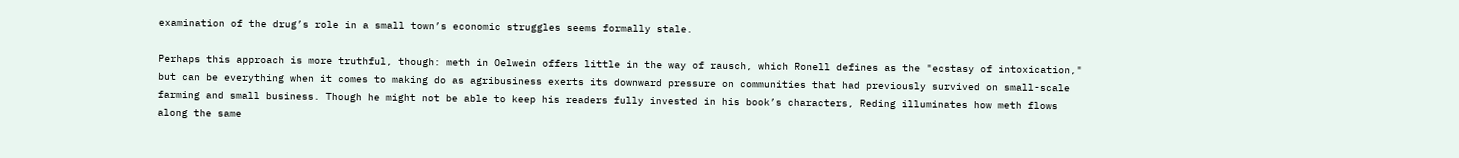examination of the drug’s role in a small town’s economic struggles seems formally stale.

Perhaps this approach is more truthful, though: meth in Oelwein offers little in the way of rausch, which Ronell defines as the "ecstasy of intoxication," but can be everything when it comes to making do as agribusiness exerts its downward pressure on communities that had previously survived on small-scale farming and small business. Though he might not be able to keep his readers fully invested in his book’s characters, Reding illuminates how meth flows along the same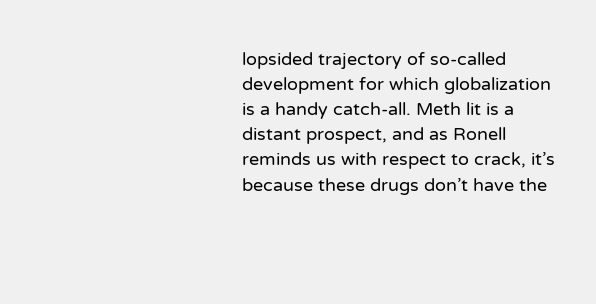lopsided trajectory of so-called development for which globalization is a handy catch-all. Meth lit is a distant prospect, and as Ronell reminds us with respect to crack, it’s because these drugs don’t have the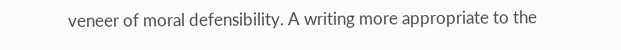veneer of moral defensibility. A writing more appropriate to the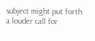subject might put forth a louder call for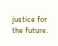justice for the future.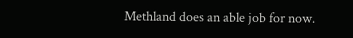Methland does an able job for now.